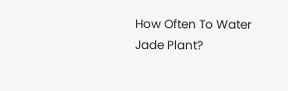How Often To Water Jade Plant?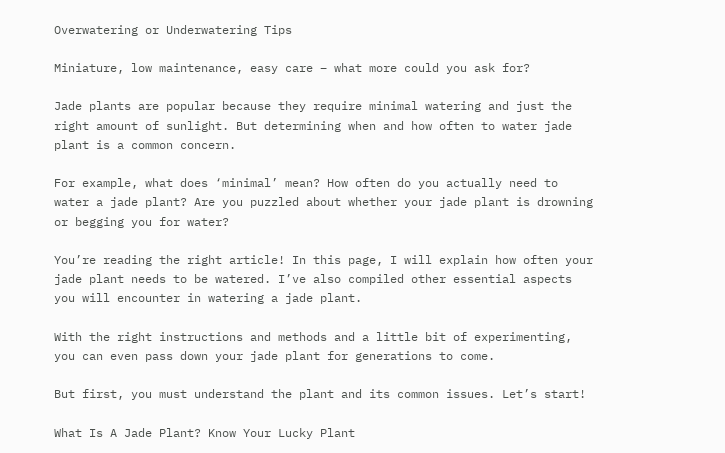Overwatering or Underwatering Tips

Miniature, low maintenance, easy care – what more could you ask for?

Jade plants are popular because they require minimal watering and just the right amount of sunlight. But determining when and how often to water jade plant is a common concern.

For example, what does ‘minimal’ mean? How often do you actually need to water a jade plant? Are you puzzled about whether your jade plant is drowning or begging you for water?

You’re reading the right article! In this page, I will explain how often your jade plant needs to be watered. I’ve also compiled other essential aspects you will encounter in watering a jade plant.

With the right instructions and methods and a little bit of experimenting, you can even pass down your jade plant for generations to come.

But first, you must understand the plant and its common issues. Let’s start!

What Is A Jade Plant? Know Your Lucky Plant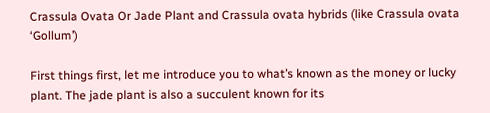Crassula Ovata Or Jade Plant and Crassula ovata hybrids (like Crassula ovata ‘Gollum’)

First things first, let me introduce you to what’s known as the money or lucky plant. The jade plant is also a succulent known for its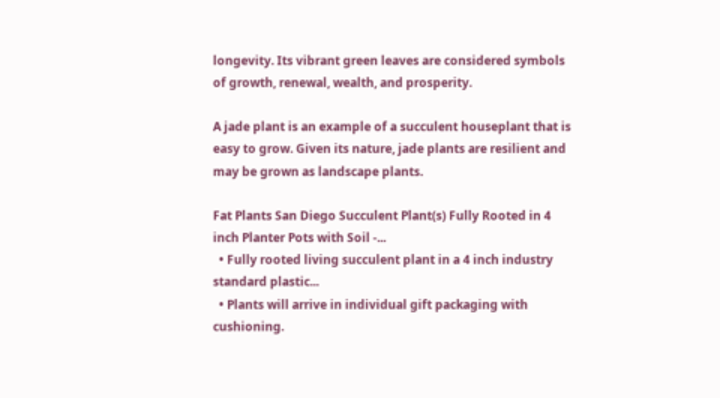longevity. Its vibrant green leaves are considered symbols of growth, renewal, wealth, and prosperity.

A jade plant is an example of a succulent houseplant that is easy to grow. Given its nature, jade plants are resilient and may be grown as landscape plants.

Fat Plants San Diego Succulent Plant(s) Fully Rooted in 4 inch Planter Pots with Soil -...
  • Fully rooted living succulent plant in a 4 inch industry standard plastic...
  • Plants will arrive in individual gift packaging with cushioning.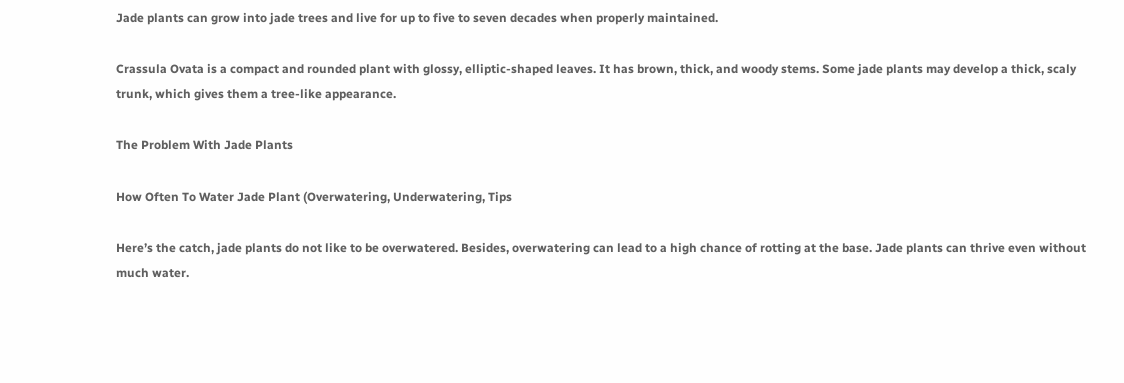Jade plants can grow into jade trees and live for up to five to seven decades when properly maintained.

Crassula Ovata is a compact and rounded plant with glossy, elliptic-shaped leaves. It has brown, thick, and woody stems. Some jade plants may develop a thick, scaly trunk, which gives them a tree-like appearance.

The Problem With Jade Plants

How Often To Water Jade Plant (Overwatering, Underwatering, Tips

Here’s the catch, jade plants do not like to be overwatered. Besides, overwatering can lead to a high chance of rotting at the base. Jade plants can thrive even without much water.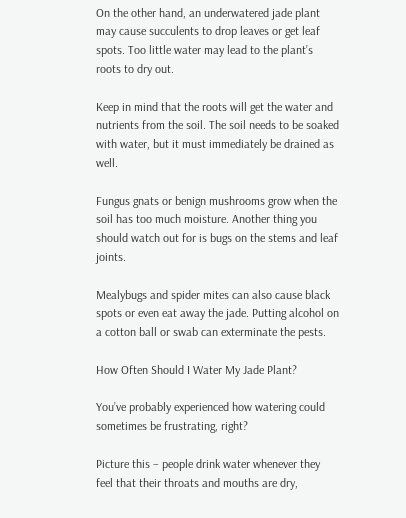On the other hand, an underwatered jade plant may cause succulents to drop leaves or get leaf spots. Too little water may lead to the plant’s roots to dry out.

Keep in mind that the roots will get the water and nutrients from the soil. The soil needs to be soaked with water, but it must immediately be drained as well.

Fungus gnats or benign mushrooms grow when the soil has too much moisture. Another thing you should watch out for is bugs on the stems and leaf joints.

Mealybugs and spider mites can also cause black spots or even eat away the jade. Putting alcohol on a cotton ball or swab can exterminate the pests.

How Often Should I Water My Jade Plant?

You’ve probably experienced how watering could sometimes be frustrating, right?

Picture this – people drink water whenever they feel that their throats and mouths are dry,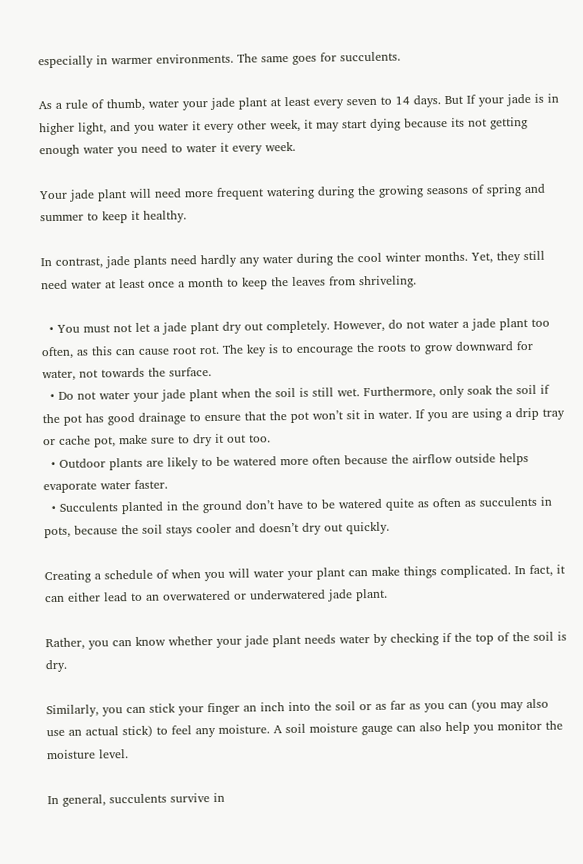especially in warmer environments. The same goes for succulents.

As a rule of thumb, water your jade plant at least every seven to 14 days. But If your jade is in higher light, and you water it every other week, it may start dying because its not getting enough water you need to water it every week.

Your jade plant will need more frequent watering during the growing seasons of spring and summer to keep it healthy.

In contrast, jade plants need hardly any water during the cool winter months. Yet, they still need water at least once a month to keep the leaves from shriveling.

  • You must not let a jade plant dry out completely. However, do not water a jade plant too often, as this can cause root rot. The key is to encourage the roots to grow downward for water, not towards the surface.
  • Do not water your jade plant when the soil is still wet. Furthermore, only soak the soil if the pot has good drainage to ensure that the pot won’t sit in water. If you are using a drip tray or cache pot, make sure to dry it out too.
  • Outdoor plants are likely to be watered more often because the airflow outside helps evaporate water faster.
  • Succulents planted in the ground don’t have to be watered quite as often as succulents in pots, because the soil stays cooler and doesn’t dry out quickly.

Creating a schedule of when you will water your plant can make things complicated. In fact, it can either lead to an overwatered or underwatered jade plant.

Rather, you can know whether your jade plant needs water by checking if the top of the soil is dry.

Similarly, you can stick your finger an inch into the soil or as far as you can (you may also use an actual stick) to feel any moisture. A soil moisture gauge can also help you monitor the moisture level.

In general, succulents survive in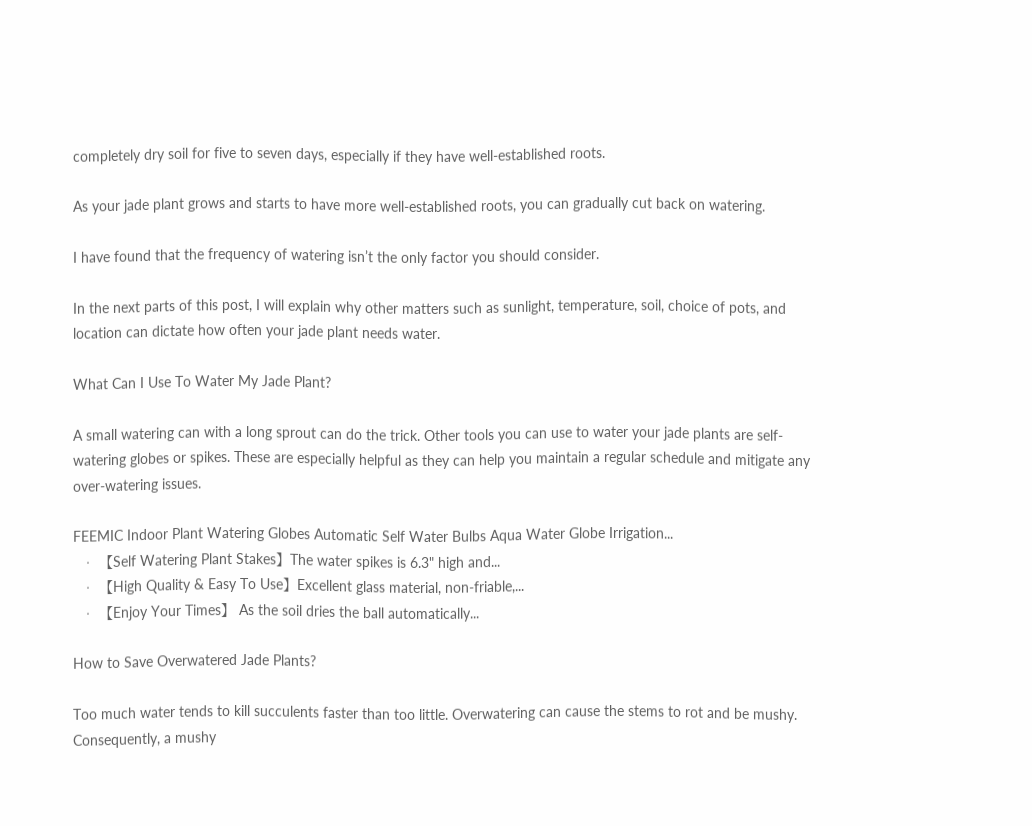completely dry soil for five to seven days, especially if they have well-established roots.

As your jade plant grows and starts to have more well-established roots, you can gradually cut back on watering.

I have found that the frequency of watering isn’t the only factor you should consider.

In the next parts of this post, I will explain why other matters such as sunlight, temperature, soil, choice of pots, and location can dictate how often your jade plant needs water.

What Can I Use To Water My Jade Plant?

A small watering can with a long sprout can do the trick. Other tools you can use to water your jade plants are self-watering globes or spikes. These are especially helpful as they can help you maintain a regular schedule and mitigate any over-watering issues.

FEEMIC Indoor Plant Watering Globes Automatic Self Water Bulbs Aqua Water Globe Irrigation...
  • 【Self Watering Plant Stakes】The water spikes is 6.3" high and...
  • 【High Quality & Easy To Use】Excellent glass material, non-friable,...
  • 【Enjoy Your Times】 As the soil dries the ball automatically...

How to Save Overwatered Jade Plants?

Too much water tends to kill succulents faster than too little. Overwatering can cause the stems to rot and be mushy. Consequently, a mushy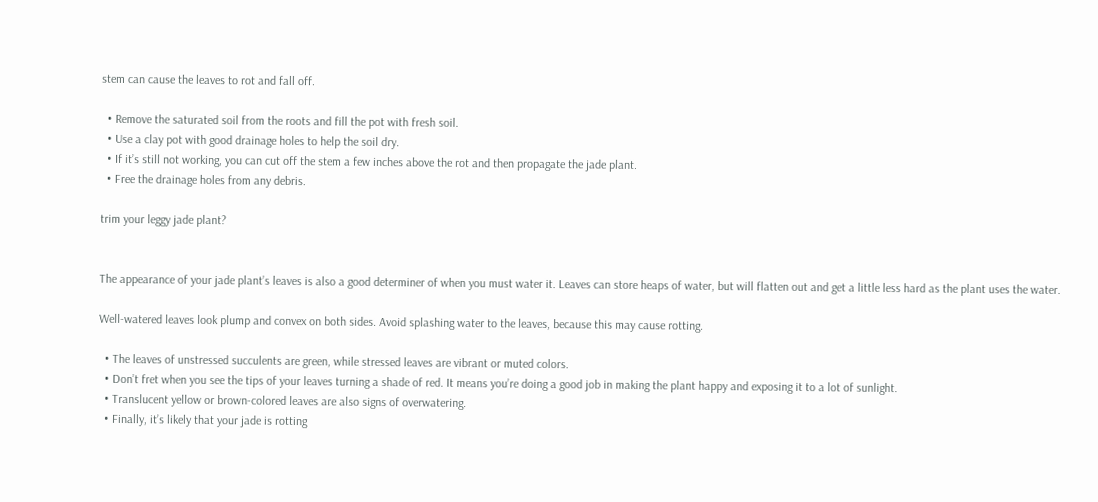stem can cause the leaves to rot and fall off.

  • Remove the saturated soil from the roots and fill the pot with fresh soil.
  • Use a clay pot with good drainage holes to help the soil dry.
  • If it’s still not working, you can cut off the stem a few inches above the rot and then propagate the jade plant.
  • Free the drainage holes from any debris.

trim your leggy jade plant?


The appearance of your jade plant’s leaves is also a good determiner of when you must water it. Leaves can store heaps of water, but will flatten out and get a little less hard as the plant uses the water.

Well-watered leaves look plump and convex on both sides. Avoid splashing water to the leaves, because this may cause rotting.

  • The leaves of unstressed succulents are green, while stressed leaves are vibrant or muted colors.
  • Don’t fret when you see the tips of your leaves turning a shade of red. It means you’re doing a good job in making the plant happy and exposing it to a lot of sunlight.
  • Translucent yellow or brown-colored leaves are also signs of overwatering.
  • Finally, it’s likely that your jade is rotting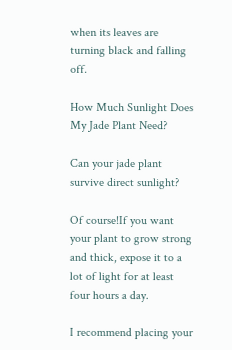when its leaves are turning black and falling off.

How Much Sunlight Does My Jade Plant Need?

Can your jade plant survive direct sunlight?

Of course!If you want your plant to grow strong and thick, expose it to a lot of light for at least four hours a day.

I recommend placing your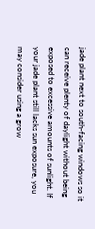jade plant next to south-facing windows so it can receive plenty of daylight without being exposed to excessive amounts of sunlight. If your jade plant still lacks sun exposure, you may consider using a grow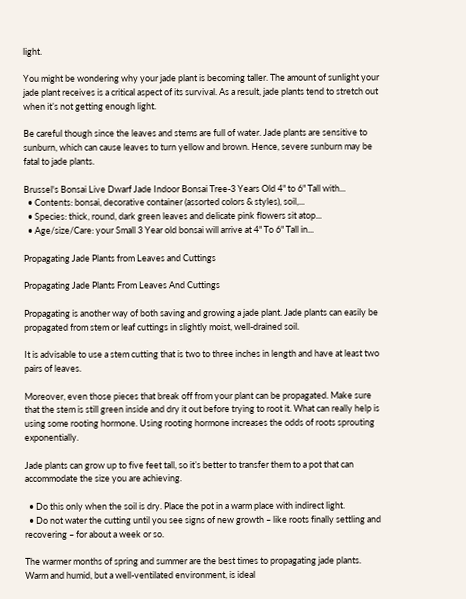light.

You might be wondering why your jade plant is becoming taller. The amount of sunlight your jade plant receives is a critical aspect of its survival. As a result, jade plants tend to stretch out when it’s not getting enough light.

Be careful though since the leaves and stems are full of water. Jade plants are sensitive to sunburn, which can cause leaves to turn yellow and brown. Hence, severe sunburn may be fatal to jade plants.

Brussel's Bonsai Live Dwarf Jade Indoor Bonsai Tree-3 Years Old 4" to 6" Tall with...
  • Contents: bonsai, decorative container (assorted colors & styles), soil,...
  • Species: thick, round, dark green leaves and delicate pink flowers sit atop...
  • Age/size/Care: your Small 3 Year old bonsai will arrive at 4" To 6" Tall in...

Propagating Jade Plants from Leaves and Cuttings

Propagating Jade Plants From Leaves And Cuttings

Propagating is another way of both saving and growing a jade plant. Jade plants can easily be propagated from stem or leaf cuttings in slightly moist, well-drained soil.

It is advisable to use a stem cutting that is two to three inches in length and have at least two pairs of leaves.

Moreover, even those pieces that break off from your plant can be propagated. Make sure that the stem is still green inside and dry it out before trying to root it. What can really help is using some rooting hormone. Using rooting hormone increases the odds of roots sprouting exponentially.

Jade plants can grow up to five feet tall, so it’s better to transfer them to a pot that can accommodate the size you are achieving.

  • Do this only when the soil is dry. Place the pot in a warm place with indirect light.
  • Do not water the cutting until you see signs of new growth – like roots finally settling and recovering – for about a week or so.

The warmer months of spring and summer are the best times to propagating jade plants. Warm and humid, but a well-ventilated environment, is ideal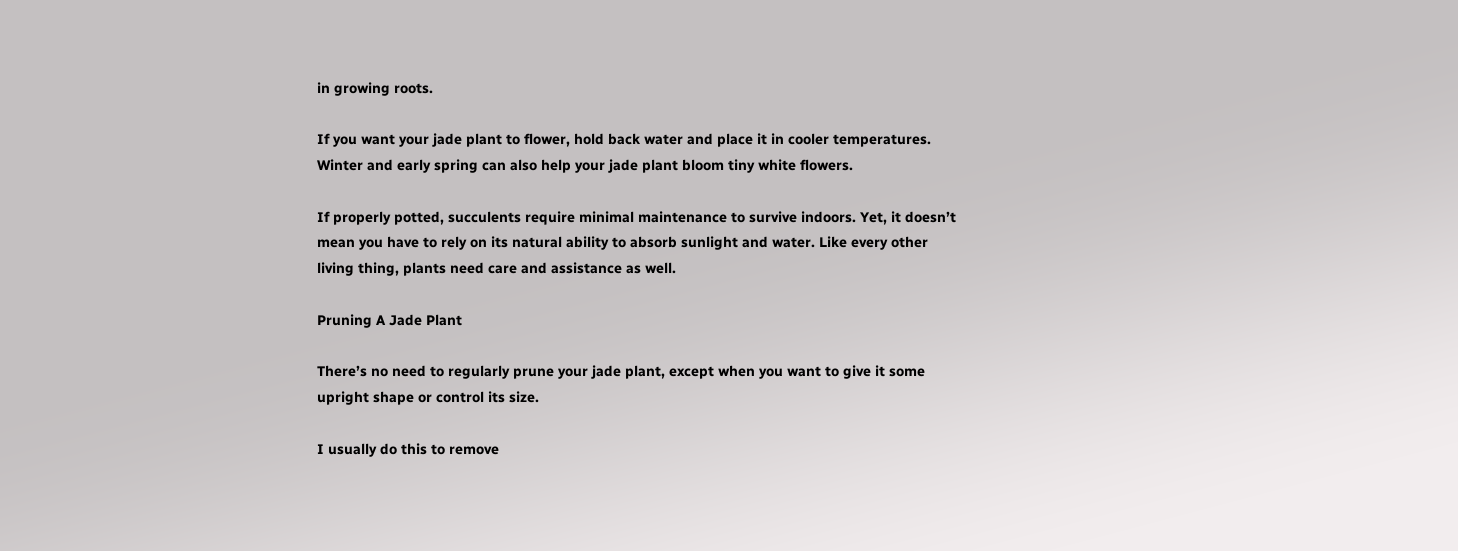in growing roots.

If you want your jade plant to flower, hold back water and place it in cooler temperatures. Winter and early spring can also help your jade plant bloom tiny white flowers.

If properly potted, succulents require minimal maintenance to survive indoors. Yet, it doesn’t mean you have to rely on its natural ability to absorb sunlight and water. Like every other living thing, plants need care and assistance as well.

Pruning A Jade Plant

There’s no need to regularly prune your jade plant, except when you want to give it some upright shape or control its size.

I usually do this to remove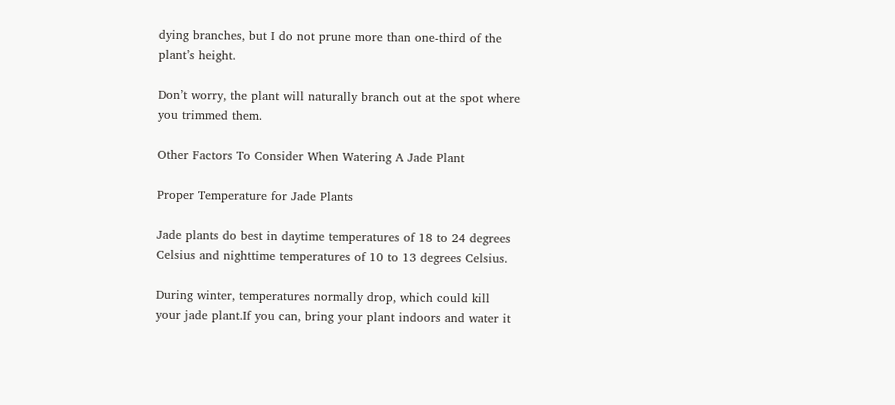dying branches, but I do not prune more than one-third of the plant’s height.

Don’t worry, the plant will naturally branch out at the spot where you trimmed them.

Other Factors To Consider When Watering A Jade Plant

Proper Temperature for Jade Plants

Jade plants do best in daytime temperatures of 18 to 24 degrees Celsius and nighttime temperatures of 10 to 13 degrees Celsius.

During winter, temperatures normally drop, which could kill your jade plant.If you can, bring your plant indoors and water it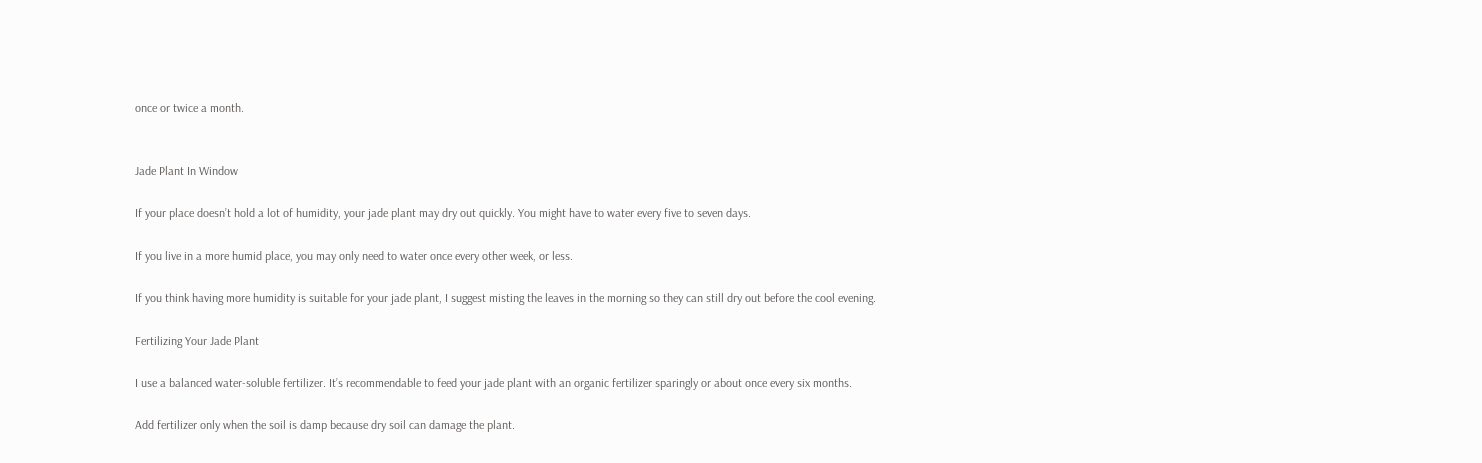once or twice a month.


Jade Plant In Window

If your place doesn’t hold a lot of humidity, your jade plant may dry out quickly. You might have to water every five to seven days.

If you live in a more humid place, you may only need to water once every other week, or less.

If you think having more humidity is suitable for your jade plant, I suggest misting the leaves in the morning so they can still dry out before the cool evening.

Fertilizing Your Jade Plant

I use a balanced water-soluble fertilizer. It’s recommendable to feed your jade plant with an organic fertilizer sparingly or about once every six months.

Add fertilizer only when the soil is damp because dry soil can damage the plant.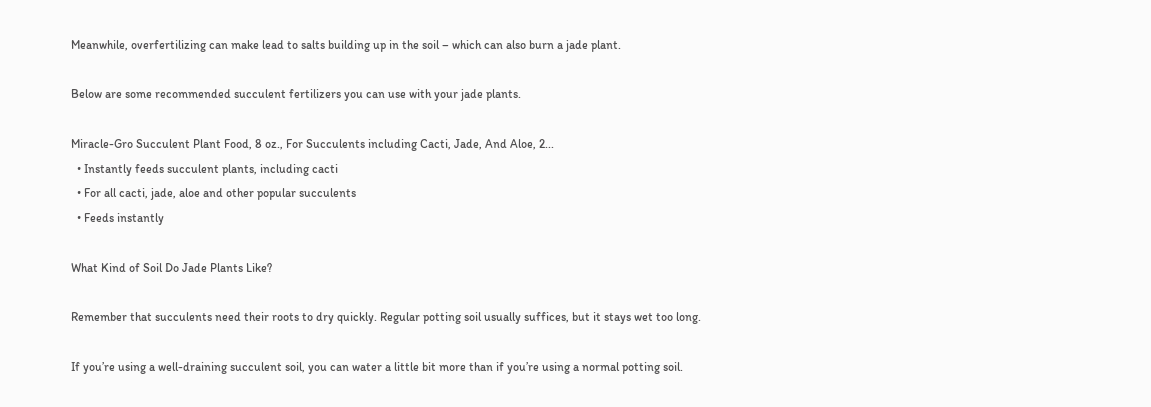Meanwhile, overfertilizing can make lead to salts building up in the soil – which can also burn a jade plant.

Below are some recommended succulent fertilizers you can use with your jade plants.

Miracle-Gro Succulent Plant Food, 8 oz., For Succulents including Cacti, Jade, And Aloe, 2...
  • Instantly feeds succulent plants, including cacti
  • For all cacti, jade, aloe and other popular succulents
  • Feeds instantly

What Kind of Soil Do Jade Plants Like?

Remember that succulents need their roots to dry quickly. Regular potting soil usually suffices, but it stays wet too long.

If you’re using a well-draining succulent soil, you can water a little bit more than if you’re using a normal potting soil.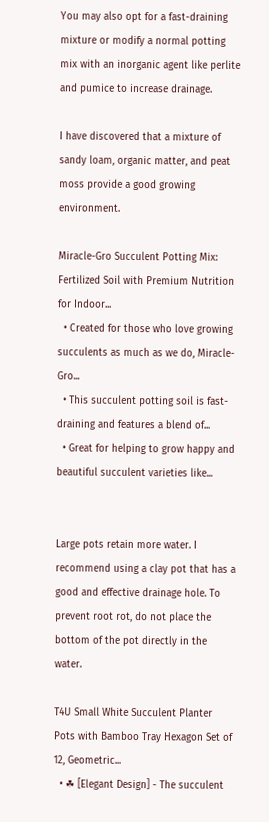You may also opt for a fast-draining mixture or modify a normal potting mix with an inorganic agent like perlite and pumice to increase drainage.

I have discovered that a mixture of sandy loam, organic matter, and peat moss provide a good growing environment.

Miracle-Gro Succulent Potting Mix: Fertilized Soil with Premium Nutrition for Indoor...
  • Created for those who love growing succulents as much as we do, Miracle-Gro...
  • This succulent potting soil is fast-draining and features a blend of...
  • Great for helping to grow happy and beautiful succulent varieties like...


Large pots retain more water. I recommend using a clay pot that has a good and effective drainage hole. To prevent root rot, do not place the bottom of the pot directly in the water.

T4U Small White Succulent Planter Pots with Bamboo Tray Hexagon Set of 12, Geometric...
  • ☘ [Elegant Design] - The succulent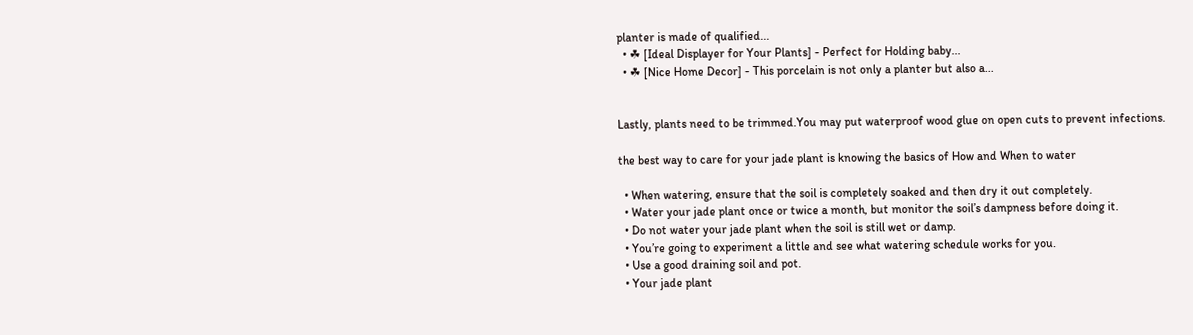planter is made of qualified...
  • ☘ [Ideal Displayer for Your Plants] - Perfect for Holding baby...
  • ☘ [Nice Home Decor] - This porcelain is not only a planter but also a...


Lastly, plants need to be trimmed.You may put waterproof wood glue on open cuts to prevent infections.

the best way to care for your jade plant is knowing the basics of How and When to water

  • When watering, ensure that the soil is completely soaked and then dry it out completely.
  • Water your jade plant once or twice a month, but monitor the soil’s dampness before doing it.
  • Do not water your jade plant when the soil is still wet or damp.
  • You’re going to experiment a little and see what watering schedule works for you.
  • Use a good draining soil and pot.
  • Your jade plant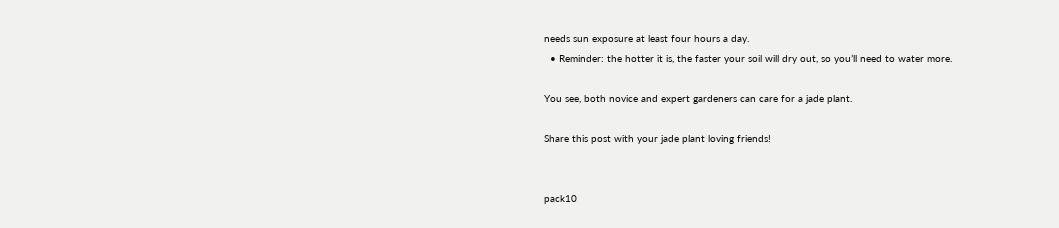needs sun exposure at least four hours a day.
  • Reminder: the hotter it is, the faster your soil will dry out, so you’ll need to water more.

You see, both novice and expert gardeners can care for a jade plant.

Share this post with your jade plant loving friends!


pack10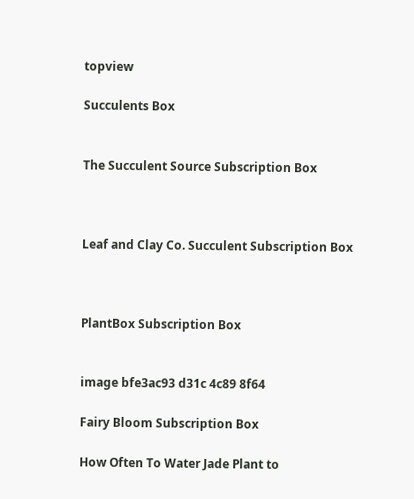topview

Succulents Box


The Succulent Source Subscription Box



Leaf and Clay Co. Succulent Subscription Box



PlantBox Subscription Box


image bfe3ac93 d31c 4c89 8f64

Fairy Bloom Subscription Box

How Often To Water Jade Plant to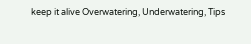keep it alive Overwatering, Underwatering, Tips